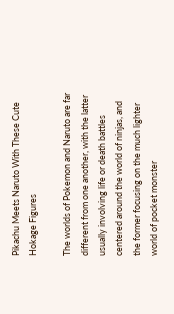Pikachu Meets Naruto With These Cute Hokage Figures

The worlds of Pokemon and Naruto are far different from one another, with the latter usually involving life or death battles centered around the world of ninjas, and the former focusing on the much lighter world of pocket monster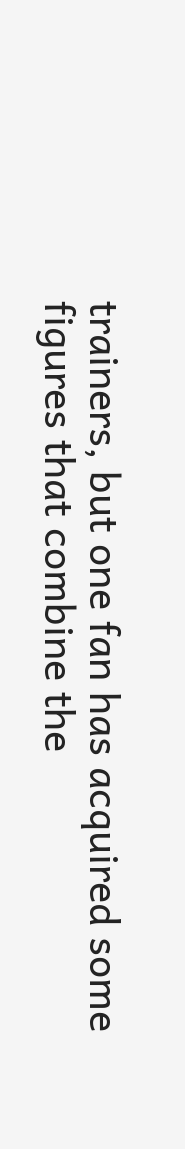trainers, but one fan has acquired some figures that combine the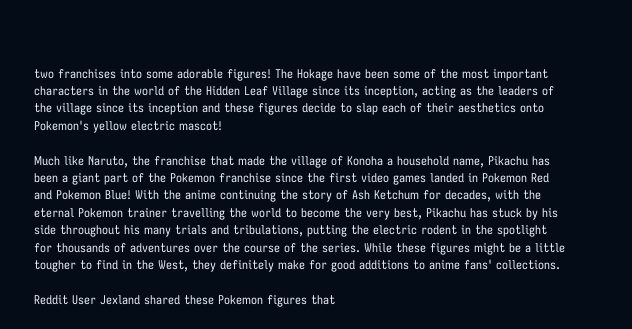two franchises into some adorable figures! The Hokage have been some of the most important characters in the world of the Hidden Leaf Village since its inception, acting as the leaders of the village since its inception and these figures decide to slap each of their aesthetics onto Pokemon's yellow electric mascot!

Much like Naruto, the franchise that made the village of Konoha a household name, Pikachu has been a giant part of the Pokemon franchise since the first video games landed in Pokemon Red and Pokemon Blue! With the anime continuing the story of Ash Ketchum for decades, with the eternal Pokemon trainer travelling the world to become the very best, Pikachu has stuck by his side throughout his many trials and tribulations, putting the electric rodent in the spotlight for thousands of adventures over the course of the series. While these figures might be a little tougher to find in the West, they definitely make for good additions to anime fans' collections.

Reddit User Jexland shared these Pokemon figures that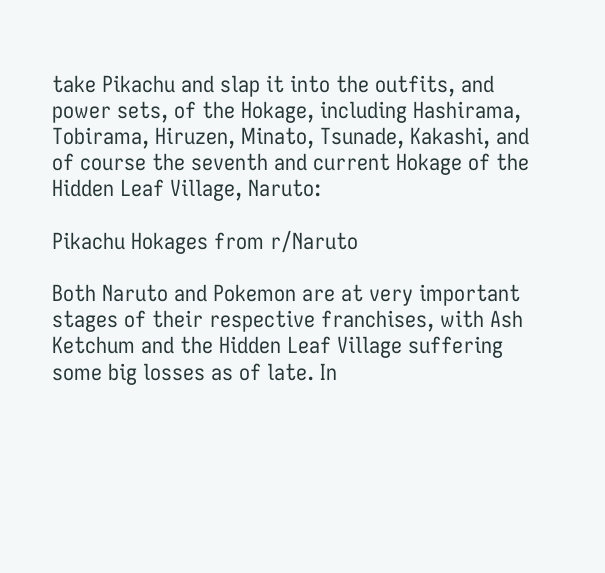take Pikachu and slap it into the outfits, and power sets, of the Hokage, including Hashirama, Tobirama, Hiruzen, Minato, Tsunade, Kakashi, and of course the seventh and current Hokage of the Hidden Leaf Village, Naruto:

Pikachu Hokages from r/Naruto

Both Naruto and Pokemon are at very important stages of their respective franchises, with Ash Ketchum and the Hidden Leaf Village suffering some big losses as of late. In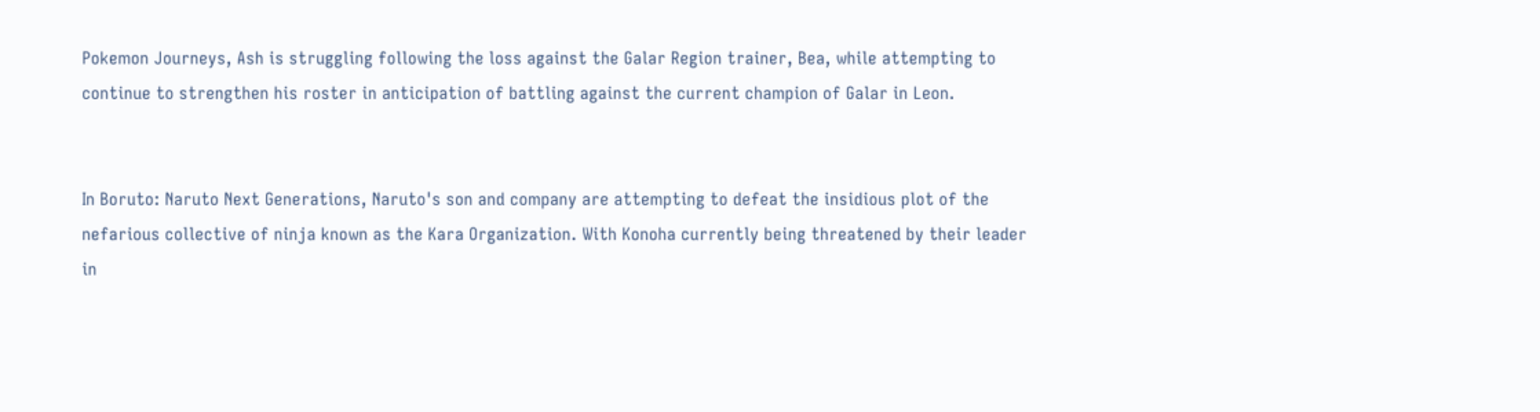Pokemon Journeys, Ash is struggling following the loss against the Galar Region trainer, Bea, while attempting to continue to strengthen his roster in anticipation of battling against the current champion of Galar in Leon.


In Boruto: Naruto Next Generations, Naruto's son and company are attempting to defeat the insidious plot of the nefarious collective of ninja known as the Kara Organization. With Konoha currently being threatened by their leader in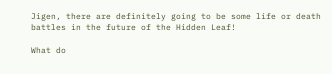Jigen, there are definitely going to be some life or death battles in the future of the Hidden Leaf!

What do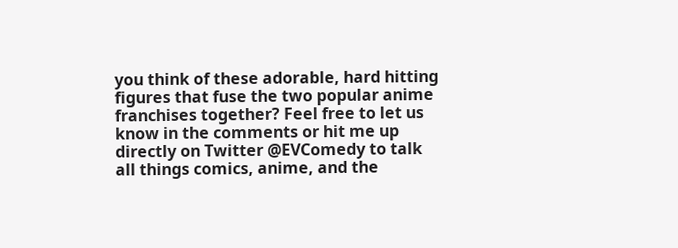you think of these adorable, hard hitting figures that fuse the two popular anime franchises together? Feel free to let us know in the comments or hit me up directly on Twitter @EVComedy to talk all things comics, anime, and the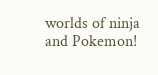worlds of ninja and Pokemon!